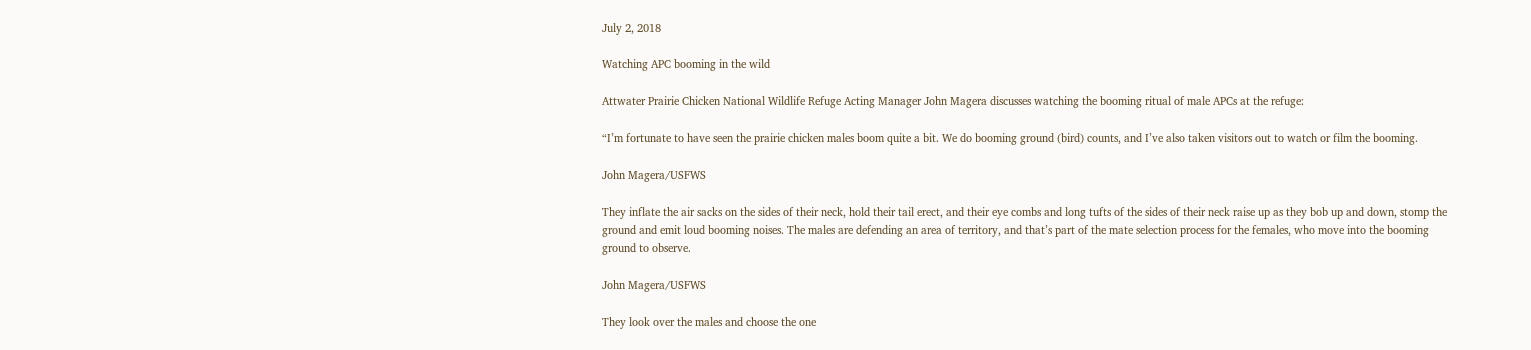July 2, 2018

Watching APC booming in the wild

Attwater Prairie Chicken National Wildlife Refuge Acting Manager John Magera discusses watching the booming ritual of male APCs at the refuge:

“I’m fortunate to have seen the prairie chicken males boom quite a bit. We do booming ground (bird) counts, and I’ve also taken visitors out to watch or film the booming.

John Magera/USFWS

They inflate the air sacks on the sides of their neck, hold their tail erect, and their eye combs and long tufts of the sides of their neck raise up as they bob up and down, stomp the ground and emit loud booming noises. The males are defending an area of territory, and that’s part of the mate selection process for the females, who move into the booming ground to observe.

John Magera/USFWS

They look over the males and choose the one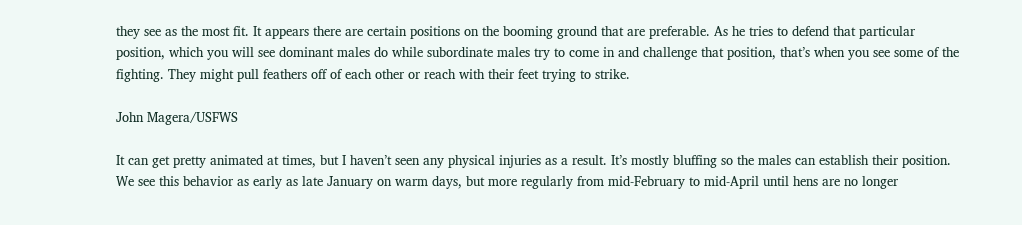they see as the most fit. It appears there are certain positions on the booming ground that are preferable. As he tries to defend that particular position, which you will see dominant males do while subordinate males try to come in and challenge that position, that’s when you see some of the fighting. They might pull feathers off of each other or reach with their feet trying to strike.

John Magera/USFWS

It can get pretty animated at times, but I haven’t seen any physical injuries as a result. It’s mostly bluffing so the males can establish their position. We see this behavior as early as late January on warm days, but more regularly from mid-February to mid-April until hens are no longer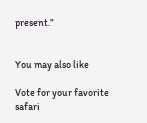present.”


You may also like

Vote for your favorite safari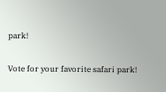park!

Vote for your favorite safari park!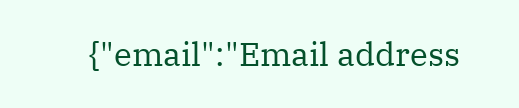{"email":"Email address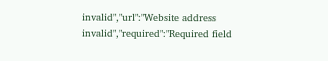invalid","url":"Website address invalid","required":"Required field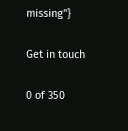missing"}

Get in touch

0 of 350